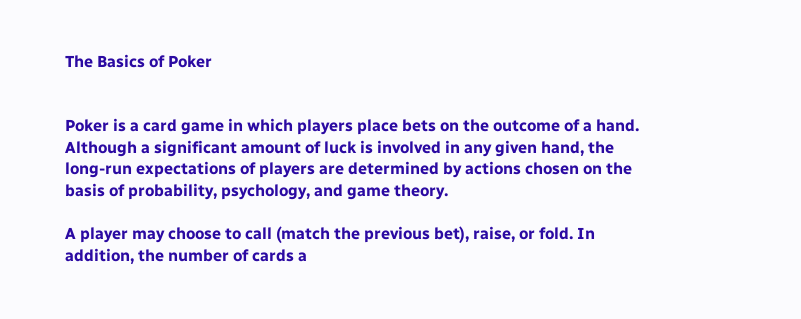The Basics of Poker


Poker is a card game in which players place bets on the outcome of a hand. Although a significant amount of luck is involved in any given hand, the long-run expectations of players are determined by actions chosen on the basis of probability, psychology, and game theory.

A player may choose to call (match the previous bet), raise, or fold. In addition, the number of cards a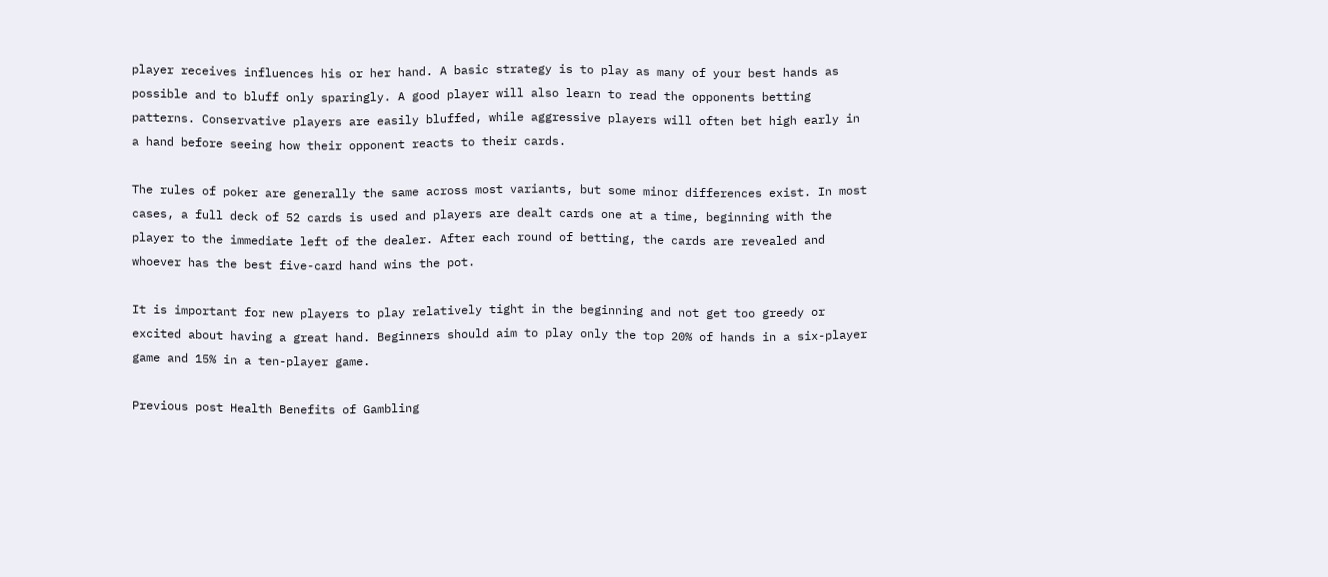player receives influences his or her hand. A basic strategy is to play as many of your best hands as possible and to bluff only sparingly. A good player will also learn to read the opponents betting patterns. Conservative players are easily bluffed, while aggressive players will often bet high early in a hand before seeing how their opponent reacts to their cards.

The rules of poker are generally the same across most variants, but some minor differences exist. In most cases, a full deck of 52 cards is used and players are dealt cards one at a time, beginning with the player to the immediate left of the dealer. After each round of betting, the cards are revealed and whoever has the best five-card hand wins the pot.

It is important for new players to play relatively tight in the beginning and not get too greedy or excited about having a great hand. Beginners should aim to play only the top 20% of hands in a six-player game and 15% in a ten-player game.

Previous post Health Benefits of Gambling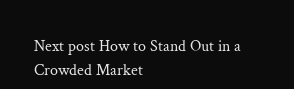Next post How to Stand Out in a Crowded Market